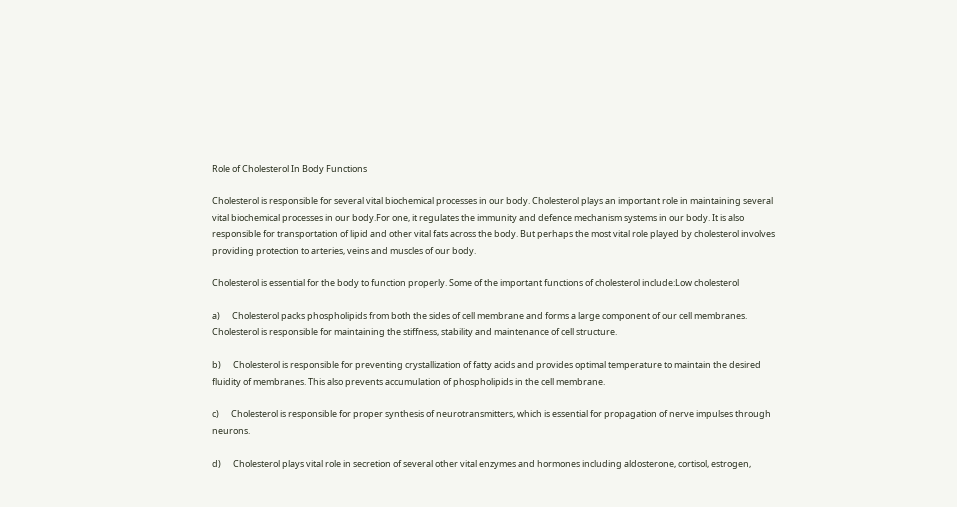Role of Cholesterol In Body Functions

Cholesterol is responsible for several vital biochemical processes in our body. Cholesterol plays an important role in maintaining several vital biochemical processes in our body.For one, it regulates the immunity and defence mechanism systems in our body. It is also responsible for transportation of lipid and other vital fats across the body. But perhaps the most vital role played by cholesterol involves providing protection to arteries, veins and muscles of our body.

Cholesterol is essential for the body to function properly. Some of the important functions of cholesterol include:Low cholesterol

a)      Cholesterol packs phospholipids from both the sides of cell membrane and forms a large component of our cell membranes. Cholesterol is responsible for maintaining the stiffness, stability and maintenance of cell structure.

b)      Cholesterol is responsible for preventing crystallization of fatty acids and provides optimal temperature to maintain the desired fluidity of membranes. This also prevents accumulation of phospholipids in the cell membrane.

c)      Cholesterol is responsible for proper synthesis of neurotransmitters, which is essential for propagation of nerve impulses through neurons.

d)      Cholesterol plays vital role in secretion of several other vital enzymes and hormones including aldosterone, cortisol, estrogen,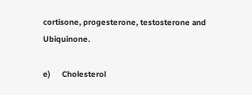cortisone, progesterone, testosterone and Ubiquinone.

e)      Cholesterol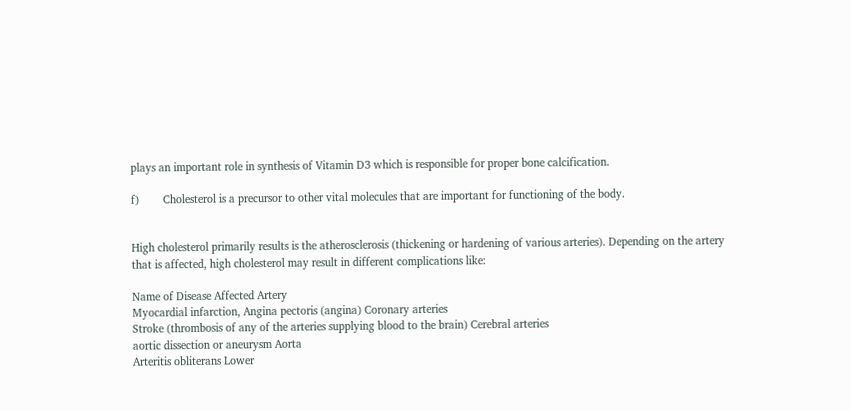plays an important role in synthesis of Vitamin D3 which is responsible for proper bone calcification.

f)        Cholesterol is a precursor to other vital molecules that are important for functioning of the body.


High cholesterol primarily results is the atherosclerosis (thickening or hardening of various arteries). Depending on the artery that is affected, high cholesterol may result in different complications like:

Name of Disease Affected Artery
Myocardial infarction, Angina pectoris (angina) Coronary arteries
Stroke (thrombosis of any of the arteries supplying blood to the brain) Cerebral arteries
aortic dissection or aneurysm Aorta
Arteritis obliterans Lower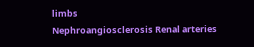limbs
Nephroangiosclerosis Renal arteries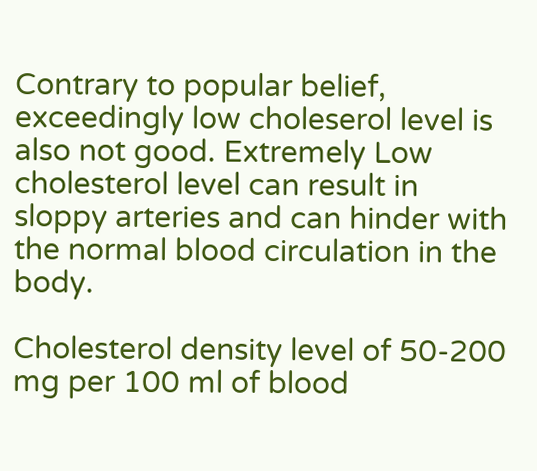Contrary to popular belief, exceedingly low choleserol level is also not good. Extremely Low cholesterol level can result in sloppy arteries and can hinder with the normal blood circulation in the body.

Cholesterol density level of 50-200 mg per 100 ml of blood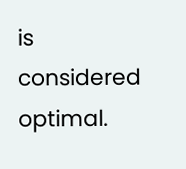is considered optimal.